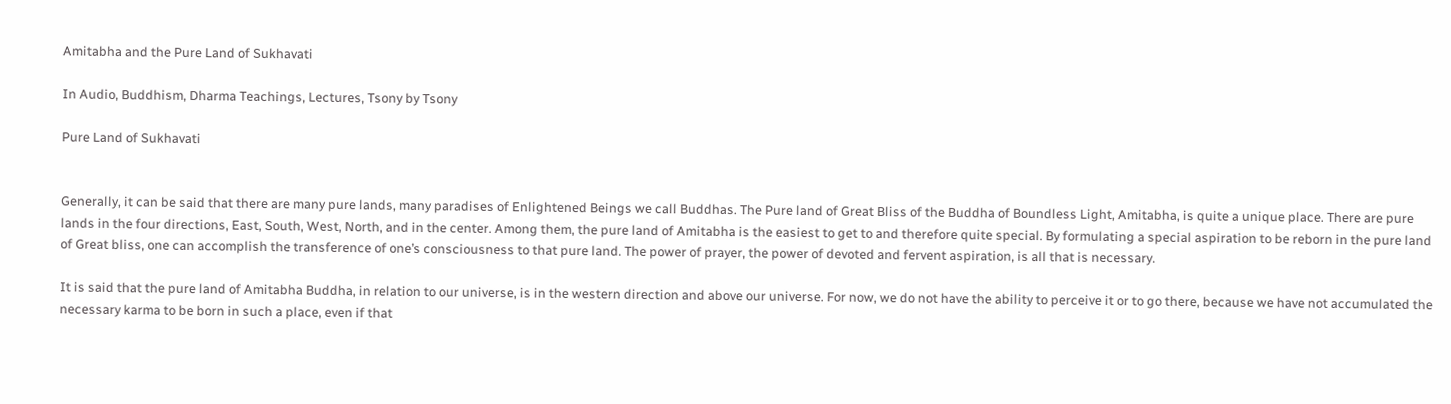Amitabha and the Pure Land of Sukhavati

In Audio, Buddhism, Dharma Teachings, Lectures, Tsony by Tsony

Pure Land of Sukhavati


Generally, it can be said that there are many pure lands, many paradises of Enlightened Beings we call Buddhas. The Pure land of Great Bliss of the Buddha of Boundless Light, Amitabha, is quite a unique place. There are pure lands in the four directions, East, South, West, North, and in the center. Among them, the pure land of Amitabha is the easiest to get to and therefore quite special. By formulating a special aspiration to be reborn in the pure land of Great bliss, one can accomplish the transference of one’s consciousness to that pure land. The power of prayer, the power of devoted and fervent aspiration, is all that is necessary.

It is said that the pure land of Amitabha Buddha, in relation to our universe, is in the western direction and above our universe. For now, we do not have the ability to perceive it or to go there, because we have not accumulated the necessary karma to be born in such a place, even if that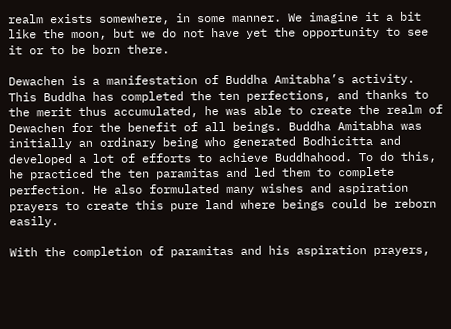realm exists somewhere, in some manner. We imagine it a bit like the moon, but we do not have yet the opportunity to see it or to be born there.

Dewachen is a manifestation of Buddha Amitabha’s activity. This Buddha has completed the ten perfections, and thanks to the merit thus accumulated, he was able to create the realm of Dewachen for the benefit of all beings. Buddha Amitabha was initially an ordinary being who generated Bodhicitta and developed a lot of efforts to achieve Buddhahood. To do this, he practiced the ten paramitas and led them to complete perfection. He also formulated many wishes and aspiration prayers to create this pure land where beings could be reborn easily.

With the completion of paramitas and his aspiration prayers,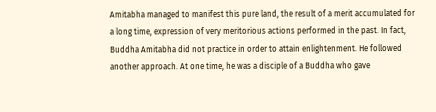Amitabha managed to manifest this pure land, the result of a merit accumulated for a long time, expression of very meritorious actions performed in the past. In fact, Buddha Amitabha did not practice in order to attain enlightenment. He followed another approach. At one time, he was a disciple of a Buddha who gave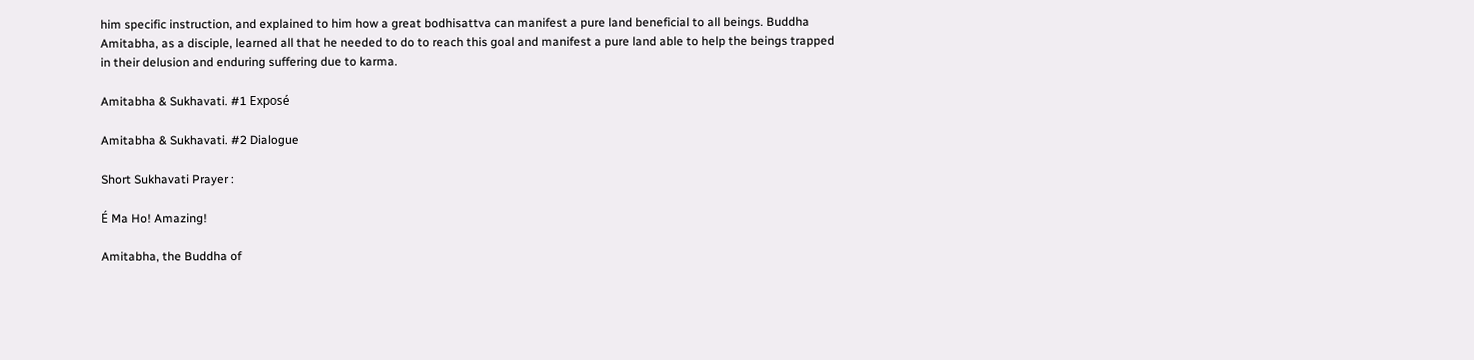him specific instruction, and explained to him how a great bodhisattva can manifest a pure land beneficial to all beings. Buddha Amitabha, as a disciple, learned all that he needed to do to reach this goal and manifest a pure land able to help the beings trapped in their delusion and enduring suffering due to karma.

Amitabha & Sukhavati. #1 Exposé

Amitabha & Sukhavati. #2 Dialogue

Short Sukhavati Prayer :

É Ma Ho! Amazing!

Amitabha, the Buddha of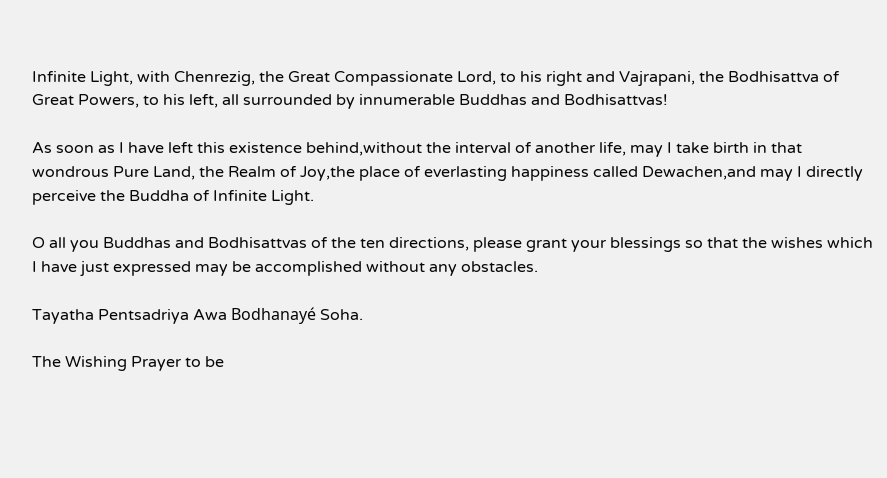Infinite Light, with Chenrezig, the Great Compassionate Lord, to his right and Vajrapani, the Bodhisattva of Great Powers, to his left, all surrounded by innumerable Buddhas and Bodhisattvas!

As soon as I have left this existence behind,without the interval of another life, may I take birth in that wondrous Pure Land, the Realm of Joy,the place of everlasting happiness called Dewachen,and may I directly perceive the Buddha of Infinite Light.

O all you Buddhas and Bodhisattvas of the ten directions, please grant your blessings so that the wishes which I have just expressed may be accomplished without any obstacles.

Tayatha Pentsadriya Awa Bodhanayé Soha.

The Wishing Prayer to be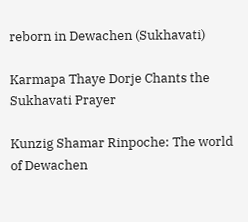reborn in Dewachen (Sukhavati)

Karmapa Thaye Dorje Chants the Sukhavati Prayer

Kunzig Shamar Rinpoche: The world of Dewachen